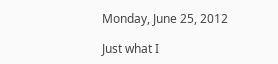Monday, June 25, 2012

Just what I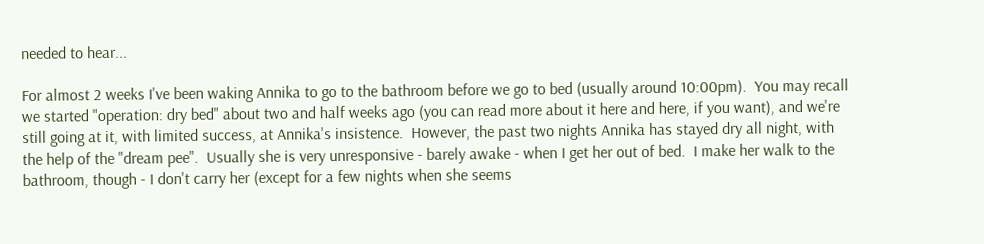needed to hear...

For almost 2 weeks I've been waking Annika to go to the bathroom before we go to bed (usually around 10:00pm).  You may recall we started "operation: dry bed" about two and half weeks ago (you can read more about it here and here, if you want), and we're still going at it, with limited success, at Annika's insistence.  However, the past two nights Annika has stayed dry all night, with the help of the "dream pee".  Usually she is very unresponsive - barely awake - when I get her out of bed.  I make her walk to the bathroom, though - I don't carry her (except for a few nights when she seems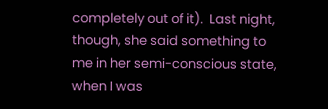completely out of it).  Last night, though, she said something to me in her semi-conscious state, when I was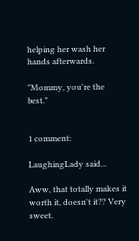helping her wash her hands afterwards.

"Mommy, you're the best."


1 comment:

LaughingLady said...

Aww, that totally makes it worth it, doesn't it?? Very sweet.